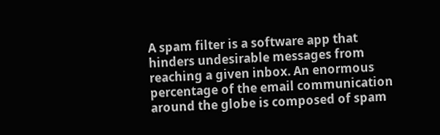A spam filter is a software app that hinders undesirable messages from reaching a given inbox. An enormous percentage of the email communication around the globe is composed of spam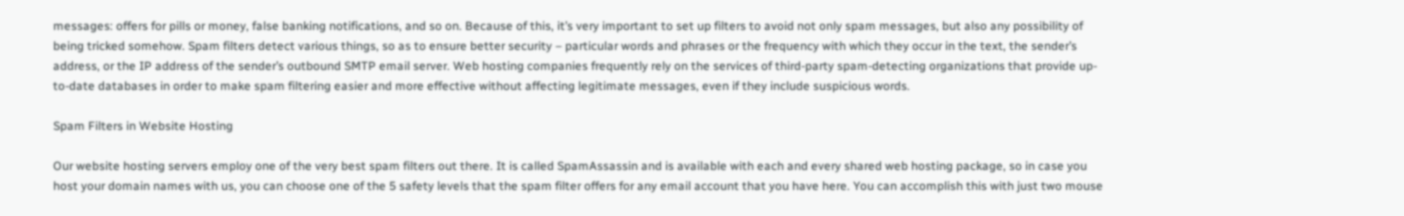messages: offers for pills or money, false banking notifications, and so on. Because of this, it’s very important to set up filters to avoid not only spam messages, but also any possibility of being tricked somehow. Spam filters detect various things, so as to ensure better security – particular words and phrases or the frequency with which they occur in the text, the sender’s address, or the IP address of the sender’s outbound SMTP email server. Web hosting companies frequently rely on the services of third-party spam-detecting organizations that provide up-to-date databases in order to make spam filtering easier and more effective without affecting legitimate messages, even if they include suspicious words.

Spam Filters in Website Hosting

Our website hosting servers employ one of the very best spam filters out there. It is called SpamAssassin and is available with each and every shared web hosting package, so in case you host your domain names with us, you can choose one of the 5 safety levels that the spam filter offers for any email account that you have here. You can accomplish this with just two mouse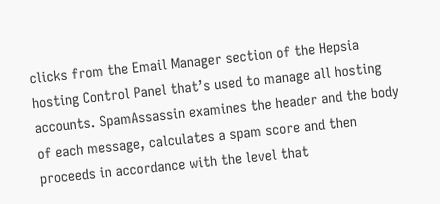clicks from the Email Manager section of the Hepsia hosting Control Panel that’s used to manage all hosting accounts. SpamAssassin examines the header and the body of each message, calculates a spam score and then proceeds in accordance with the level that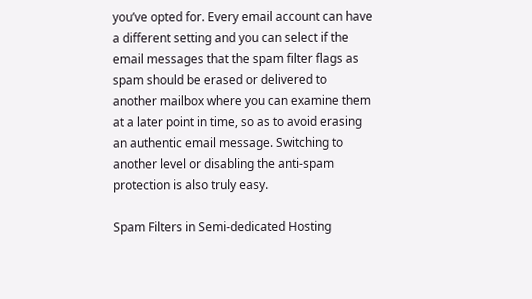you’ve opted for. Every email account can have a different setting and you can select if the email messages that the spam filter flags as spam should be erased or delivered to another mailbox where you can examine them at a later point in time, so as to avoid erasing an authentic email message. Switching to another level or disabling the anti-spam protection is also truly easy.

Spam Filters in Semi-dedicated Hosting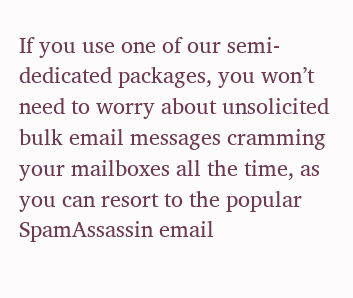If you use one of our semi-dedicated packages, you won’t need to worry about unsolicited bulk email messages cramming your mailboxes all the time, as you can resort to the popular SpamAssassin email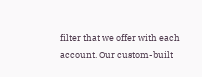filter that we offer with each account. Our custom-built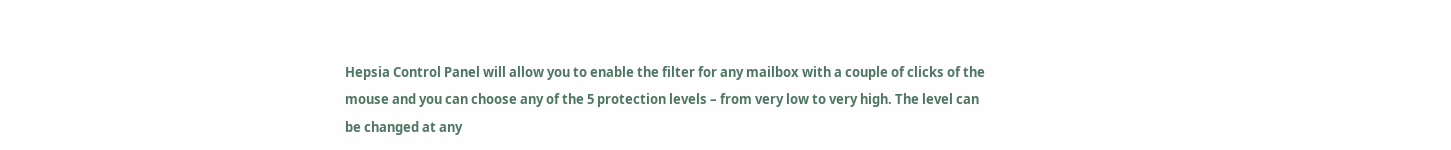Hepsia Control Panel will allow you to enable the filter for any mailbox with a couple of clicks of the mouse and you can choose any of the 5 protection levels – from very low to very high. The level can be changed at any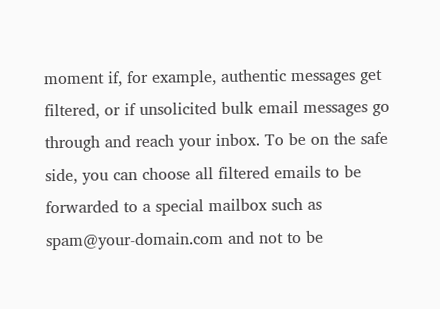moment if, for example, authentic messages get filtered, or if unsolicited bulk email messages go through and reach your inbox. To be on the safe side, you can choose all filtered emails to be forwarded to a special mailbox such as spam@your-domain.com and not to be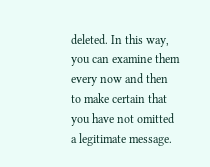deleted. In this way, you can examine them every now and then to make certain that you have not omitted a legitimate message.